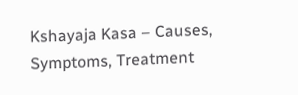Kshayaja Kasa – Causes, Symptoms, Treatment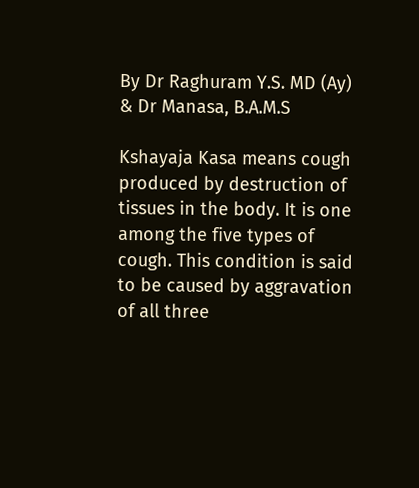By Dr Raghuram Y.S. MD (Ay) & Dr Manasa, B.A.M.S

Kshayaja Kasa means cough produced by destruction of tissues in the body. It is one among the five types of cough. This condition is said to be caused by aggravation of all three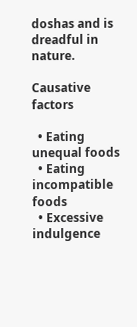doshas and is dreadful in nature.

Causative factors

  • Eating unequal foods
  • Eating incompatible foods
  • Excessive indulgence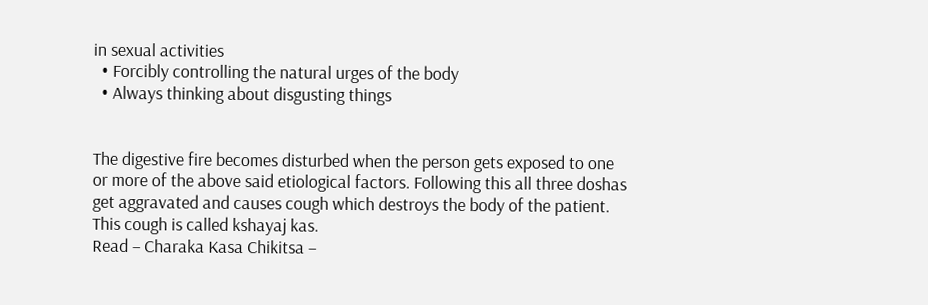in sexual activities
  • Forcibly controlling the natural urges of the body
  • Always thinking about disgusting things


The digestive fire becomes disturbed when the person gets exposed to one or more of the above said etiological factors. Following this all three doshas get aggravated and causes cough which destroys the body of the patient. This cough is called kshayaj kas.
Read – Charaka Kasa Chikitsa –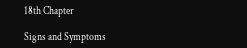18th Chapter

Signs and Symptoms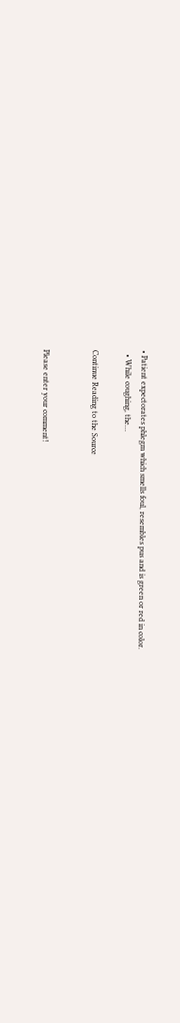• Patient expectorates phlegm which smells foul, resembles pus and is green or red in color.
  • While coughing, the…

Continue Reading to the Source


Please enter your comment!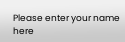Please enter your name here